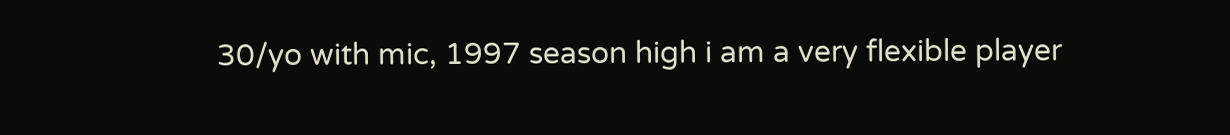30/yo with mic, 1997 season high i am a very flexible player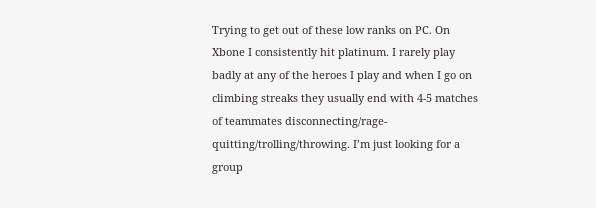Trying to get out of these low ranks on PC. On Xbone I consistently hit platinum. I rarely play badly at any of the heroes I play and when I go on climbing streaks they usually end with 4-5 matches of teammates disconnecting/rage-quitting/trolling/throwing. I’m just looking for a group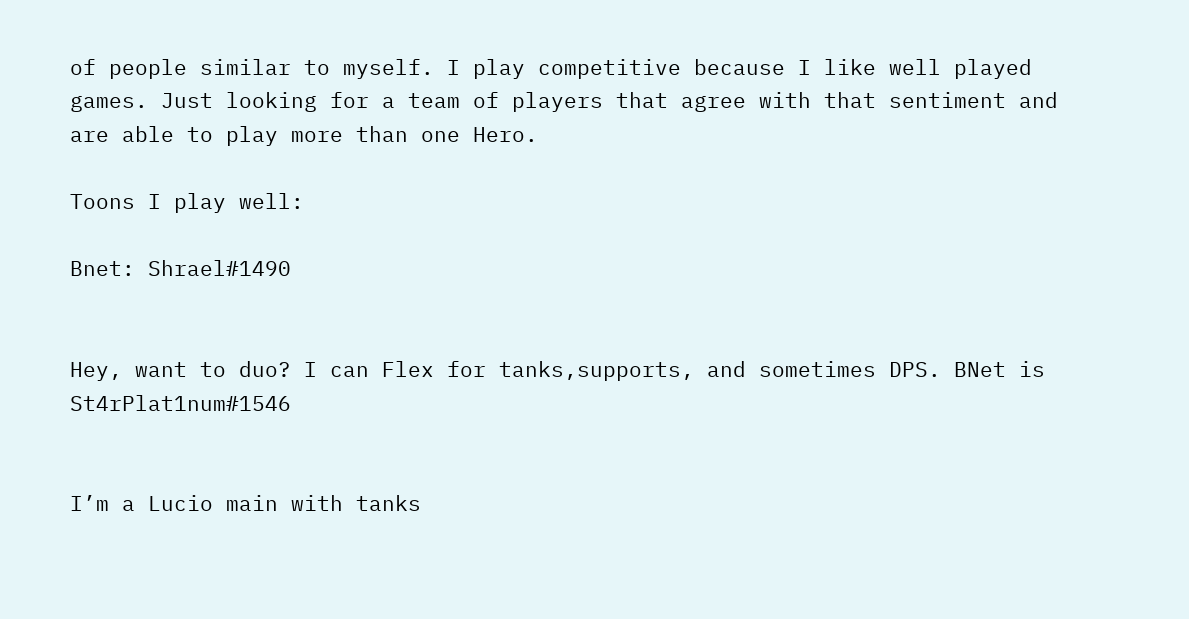of people similar to myself. I play competitive because I like well played games. Just looking for a team of players that agree with that sentiment and are able to play more than one Hero.

Toons I play well:

Bnet: Shrael#1490


Hey, want to duo? I can Flex for tanks,supports, and sometimes DPS. BNet is St4rPlat1num#1546


I’m a Lucio main with tanks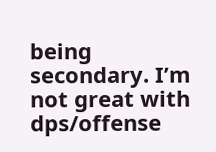being secondary. I’m not great with dps/offense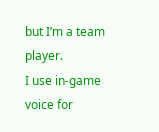but I’m a team player.
I use in-game voice for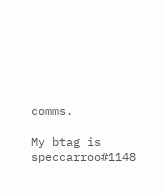comms.

My btag is speccarroo#1148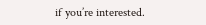if you’re interested.